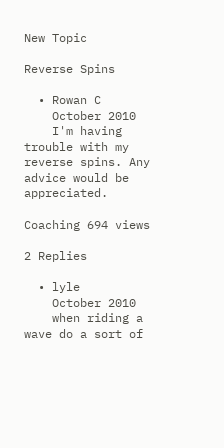New Topic

Reverse Spins

  • Rowan C
    October 2010
    I'm having trouble with my reverse spins. Any advice would be appreciated.

Coaching 694 views

2 Replies

  • lyle
    October 2010
    when riding a wave do a sort of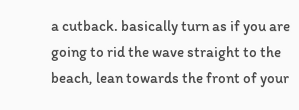a cutback. basically turn as if you are going to rid the wave straight to the beach, lean towards the front of your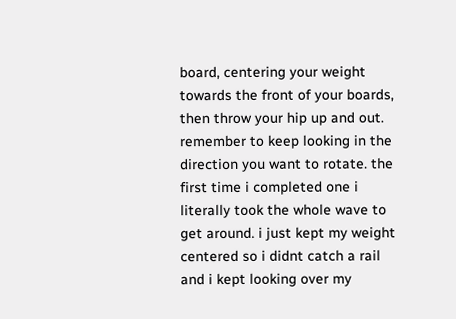board, centering your weight towards the front of your boards, then throw your hip up and out. remember to keep looking in the direction you want to rotate. the first time i completed one i literally took the whole wave to get around. i just kept my weight centered so i didnt catch a rail and i kept looking over my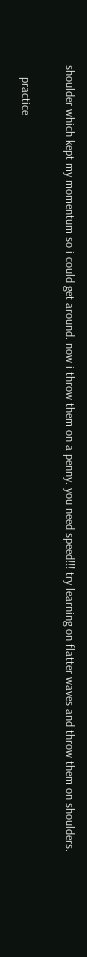shoulder which kept my momentum so i could get around. now i throw them on a penny. you need speed!!! try learning on flatter waves and throw them on shoulders.

    practice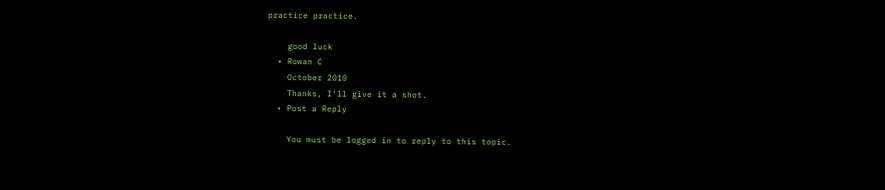practice practice.

    good luck
  • Rowan C
    October 2010
    Thanks, I'll give it a shot.
  • Post a Reply

    You must be logged in to reply to this topic.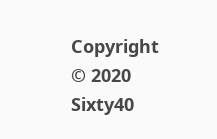Copyright © 2020 Sixty40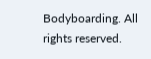Bodyboarding. All rights reserved.